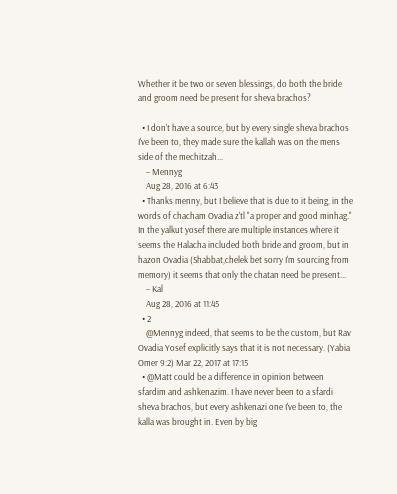Whether it be two or seven blessings, do both the bride and groom need be present for sheva brachos?

  • I don't have a source, but by every single sheva brachos I've been to, they made sure the kallah was on the mens side of the mechitzah...
    – Mennyg
    Aug 28, 2016 at 6:43
  • Thanks menny, but I believe that is due to it being, in the words of chacham Ovadia z'tl "a proper and good minhag." In the yalkut yosef there are multiple instances where it seems the Halacha included both bride and groom, but in hazon Ovadia (Shabbat,chelek bet sorry I'm sourcing from memory) it seems that only the chatan need be present...
    – Kal
    Aug 28, 2016 at 11:45
  • 2
    @Mennyg indeed, that seems to be the custom, but Rav Ovadia Yosef explicitly says that it is not necessary. (Yabia Omer 9:2) Mar 22, 2017 at 17:15
  • @Matt could be a difference in opinion between sfardim and ashkenazim. I have never been to a sfardi sheva brachos, but every ashkenazi one I've been to, the kalla was brought in. Even by big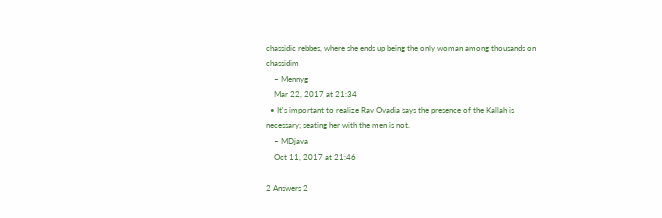chassidic rebbes, where she ends up being the only woman among thousands on chassidim
    – Mennyg
    Mar 22, 2017 at 21:34
  • It's important to realize Rav Ovadia says the presence of the Kallah is necessary; seating her with the men is not.
    – MDjava
    Oct 11, 2017 at 21:46

2 Answers 2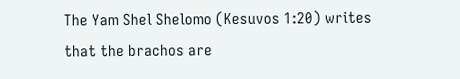The Yam Shel Shelomo (Kesuvos 1:20) writes that the brachos are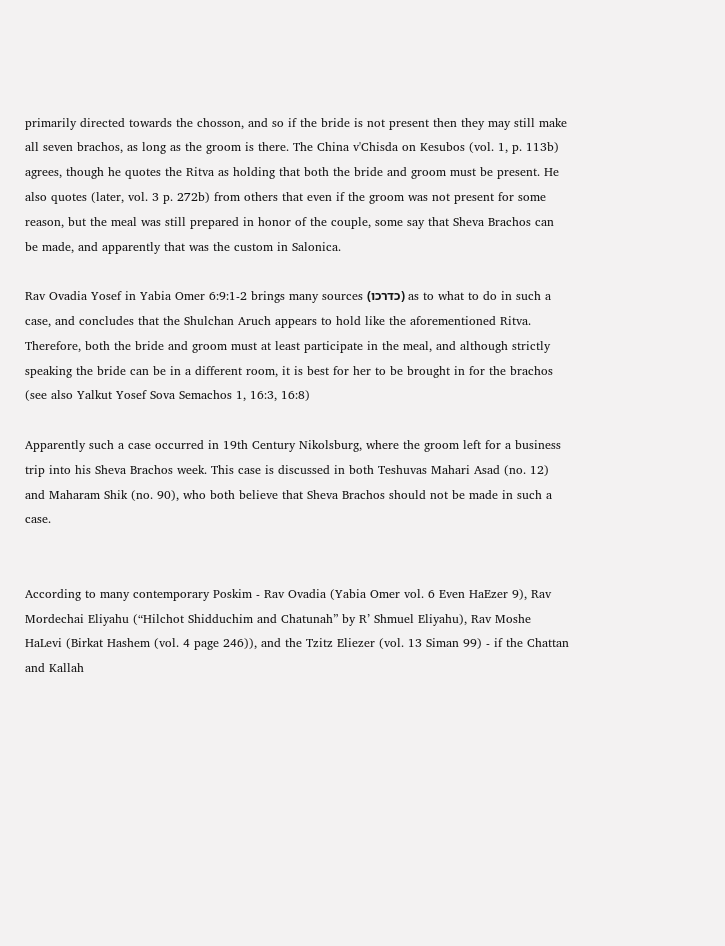primarily directed towards the chosson, and so if the bride is not present then they may still make all seven brachos, as long as the groom is there. The China v'Chisda on Kesubos (vol. 1, p. 113b) agrees, though he quotes the Ritva as holding that both the bride and groom must be present. He also quotes (later, vol. 3 p. 272b) from others that even if the groom was not present for some reason, but the meal was still prepared in honor of the couple, some say that Sheva Brachos can be made, and apparently that was the custom in Salonica.

Rav Ovadia Yosef in Yabia Omer 6:9:1-2 brings many sources (כדרכו) as to what to do in such a case, and concludes that the Shulchan Aruch appears to hold like the aforementioned Ritva. Therefore, both the bride and groom must at least participate in the meal, and although strictly speaking the bride can be in a different room, it is best for her to be brought in for the brachos (see also Yalkut Yosef Sova Semachos 1, 16:3, 16:8)

Apparently such a case occurred in 19th Century Nikolsburg, where the groom left for a business trip into his Sheva Brachos week. This case is discussed in both Teshuvas Mahari Asad (no. 12) and Maharam Shik (no. 90), who both believe that Sheva Brachos should not be made in such a case.


According to many contemporary Poskim - Rav Ovadia (Yabia Omer vol. 6 Even HaEzer 9), Rav Mordechai Eliyahu (“Hilchot Shidduchim and Chatunah” by R’ Shmuel Eliyahu), Rav Moshe HaLevi (Birkat Hashem (vol. 4 page 246)), and the Tzitz Eliezer (vol. 13 Siman 99) - if the Chattan and Kallah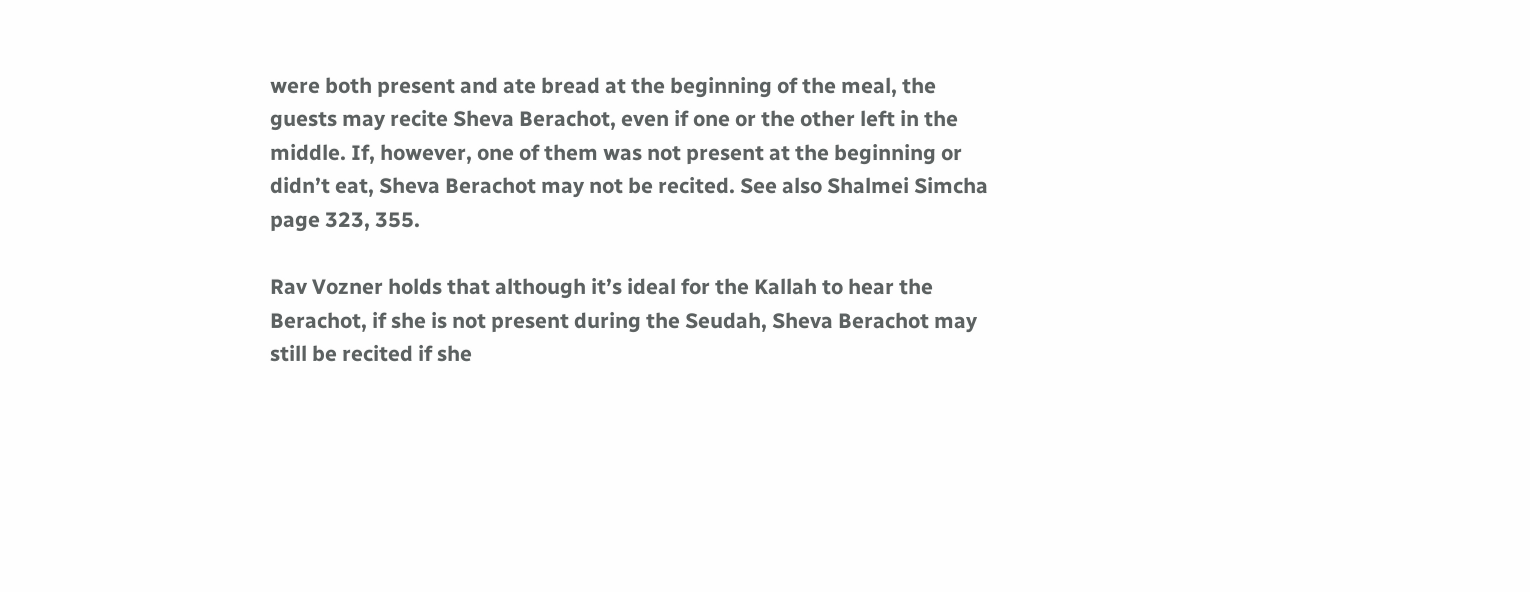were both present and ate bread at the beginning of the meal, the guests may recite Sheva Berachot, even if one or the other left in the middle. If, however, one of them was not present at the beginning or didn’t eat, Sheva Berachot may not be recited. See also Shalmei Simcha page 323, 355.

Rav Vozner holds that although it’s ideal for the Kallah to hear the Berachot, if she is not present during the Seudah, Sheva Berachot may still be recited if she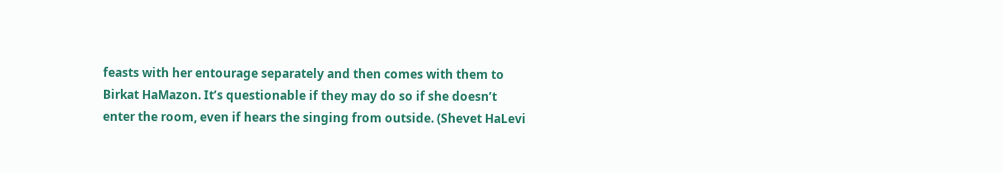feasts with her entourage separately and then comes with them to Birkat HaMazon. It’s questionable if they may do so if she doesn’t enter the room, even if hears the singing from outside. (Shevet HaLevi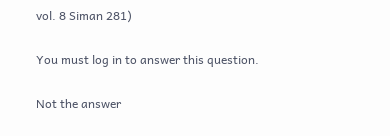vol. 8 Siman 281)

You must log in to answer this question.

Not the answer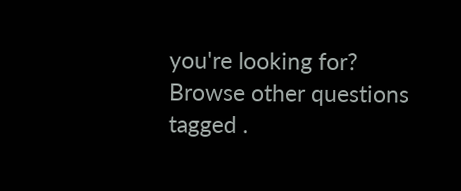you're looking for? Browse other questions tagged .